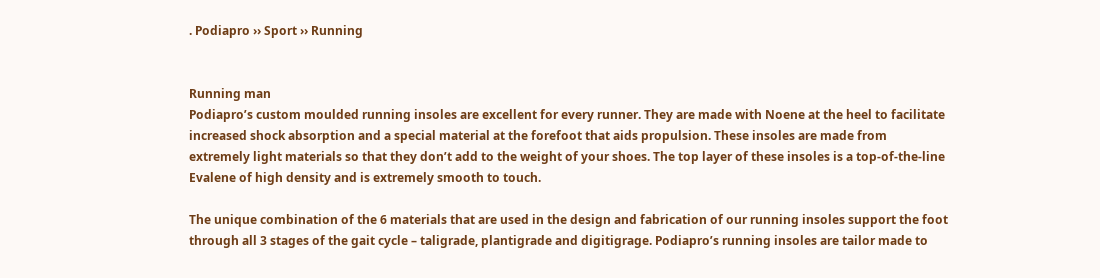. Podiapro ›› Sport ›› Running


Running man
Podiapro’s custom moulded running insoles are excellent for every runner. They are made with Noene at the heel to facilitate increased shock absorption and a special material at the forefoot that aids propulsion. These insoles are made from extremely light materials so that they don’t add to the weight of your shoes. The top layer of these insoles is a top-of-the-line Evalene of high density and is extremely smooth to touch.

The unique combination of the 6 materials that are used in the design and fabrication of our running insoles support the foot through all 3 stages of the gait cycle – taligrade, plantigrade and digitigrage. Podiapro’s running insoles are tailor made to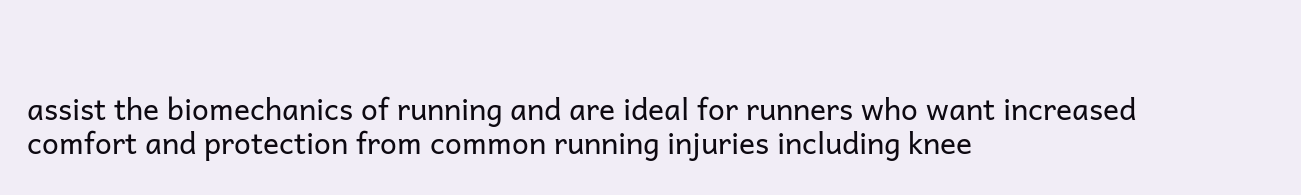assist the biomechanics of running and are ideal for runners who want increased comfort and protection from common running injuries including knee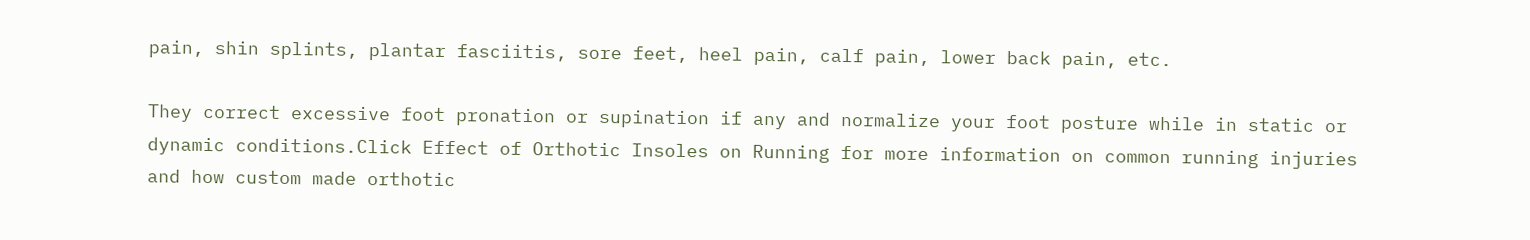pain, shin splints, plantar fasciitis, sore feet, heel pain, calf pain, lower back pain, etc.

They correct excessive foot pronation or supination if any and normalize your foot posture while in static or dynamic conditions.Click Effect of Orthotic Insoles on Running for more information on common running injuries and how custom made orthotic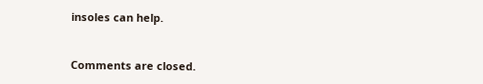insoles can help.


Comments are closed.